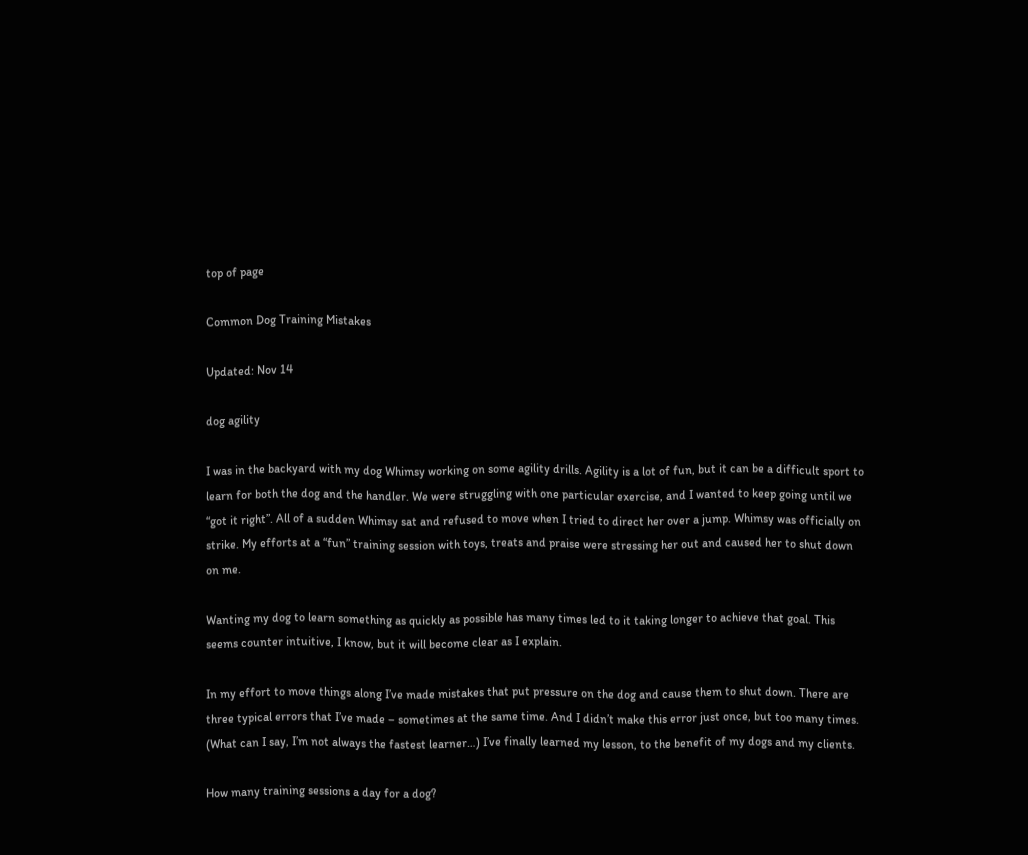top of page

Common Dog Training Mistakes

Updated: Nov 14

dog agility

I was in the backyard with my dog Whimsy working on some agility drills. Agility is a lot of fun, but it can be a difficult sport to learn for both the dog and the handler. We were struggling with one particular exercise, and I wanted to keep going until we “got it right”. All of a sudden Whimsy sat and refused to move when I tried to direct her over a jump. Whimsy was officially on strike. My efforts at a “fun” training session with toys, treats and praise were stressing her out and caused her to shut down on me.

Wanting my dog to learn something as quickly as possible has many times led to it taking longer to achieve that goal. This seems counter intuitive, I know, but it will become clear as I explain.

In my effort to move things along I’ve made mistakes that put pressure on the dog and cause them to shut down. There are three typical errors that I’ve made – sometimes at the same time. And I didn’t make this error just once, but too many times. (What can I say, I’m not always the fastest learner…) I’ve finally learned my lesson, to the benefit of my dogs and my clients.

How many training sessions a day for a dog?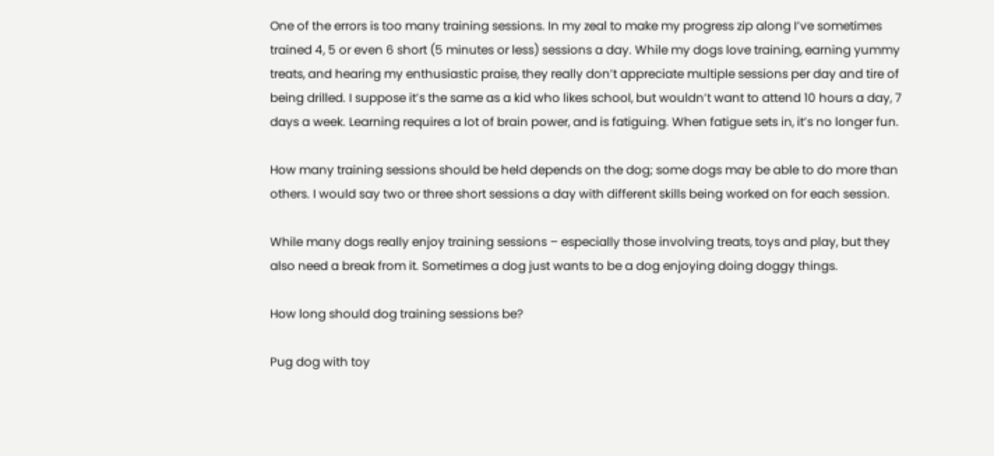One of the errors is too many training sessions. In my zeal to make my progress zip along I’ve sometimes trained 4, 5 or even 6 short (5 minutes or less) sessions a day. While my dogs love training, earning yummy treats, and hearing my enthusiastic praise, they really don’t appreciate multiple sessions per day and tire of being drilled. I suppose it’s the same as a kid who likes school, but wouldn’t want to attend 10 hours a day, 7 days a week. Learning requires a lot of brain power, and is fatiguing. When fatigue sets in, it’s no longer fun.

How many training sessions should be held depends on the dog; some dogs may be able to do more than others. I would say two or three short sessions a day with different skills being worked on for each session.

While many dogs really enjoy training sessions – especially those involving treats, toys and play, but they also need a break from it. Sometimes a dog just wants to be a dog enjoying doing doggy things.

How long should dog training sessions be?

Pug dog with toy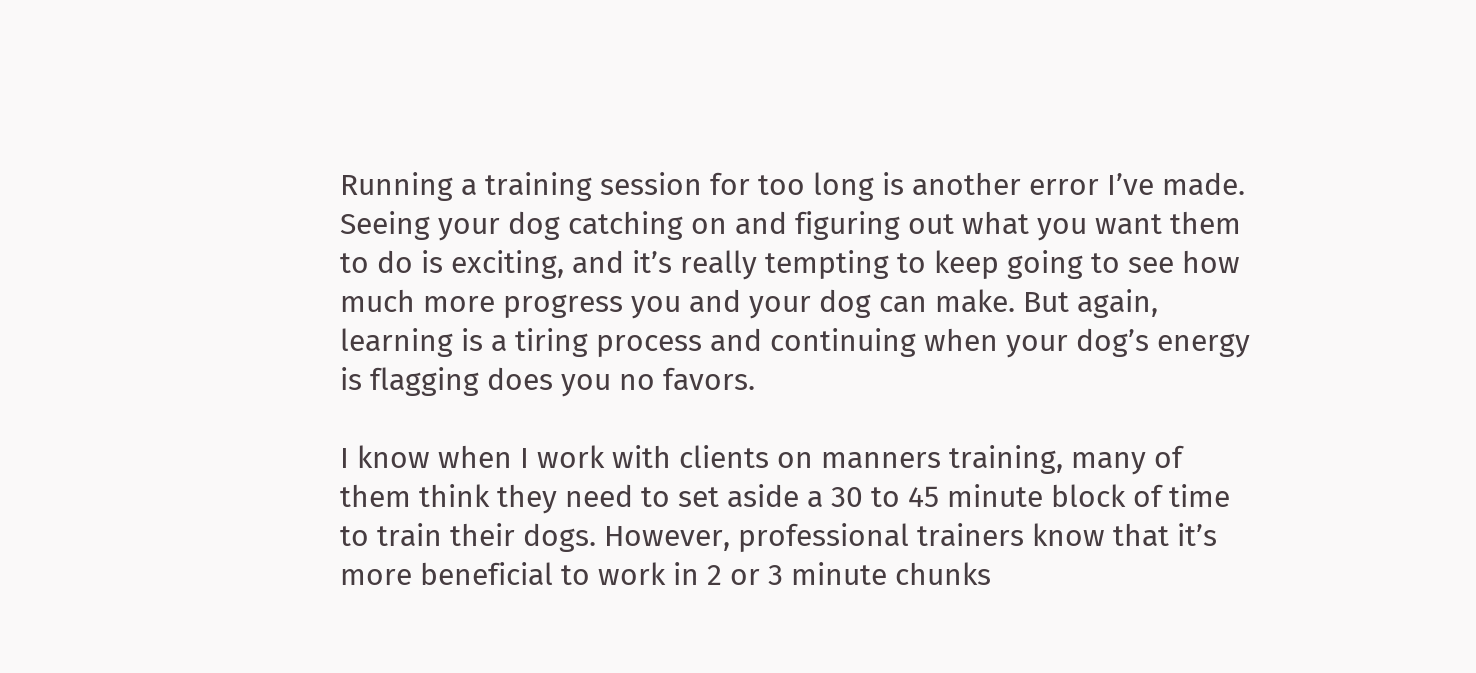Running a training session for too long is another error I’ve made. Seeing your dog catching on and figuring out what you want them to do is exciting, and it’s really tempting to keep going to see how much more progress you and your dog can make. But again, learning is a tiring process and continuing when your dog’s energy is flagging does you no favors.

I know when I work with clients on manners training, many of them think they need to set aside a 30 to 45 minute block of time to train their dogs. However, professional trainers know that it’s more beneficial to work in 2 or 3 minute chunks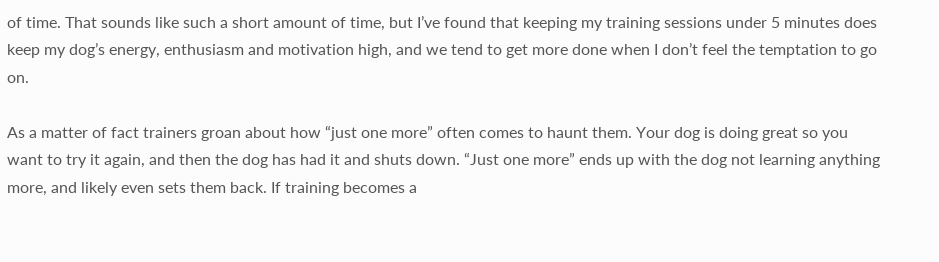of time. That sounds like such a short amount of time, but I’ve found that keeping my training sessions under 5 minutes does keep my dog’s energy, enthusiasm and motivation high, and we tend to get more done when I don’t feel the temptation to go on.

As a matter of fact trainers groan about how “just one more” often comes to haunt them. Your dog is doing great so you want to try it again, and then the dog has had it and shuts down. “Just one more” ends up with the dog not learning anything more, and likely even sets them back. If training becomes a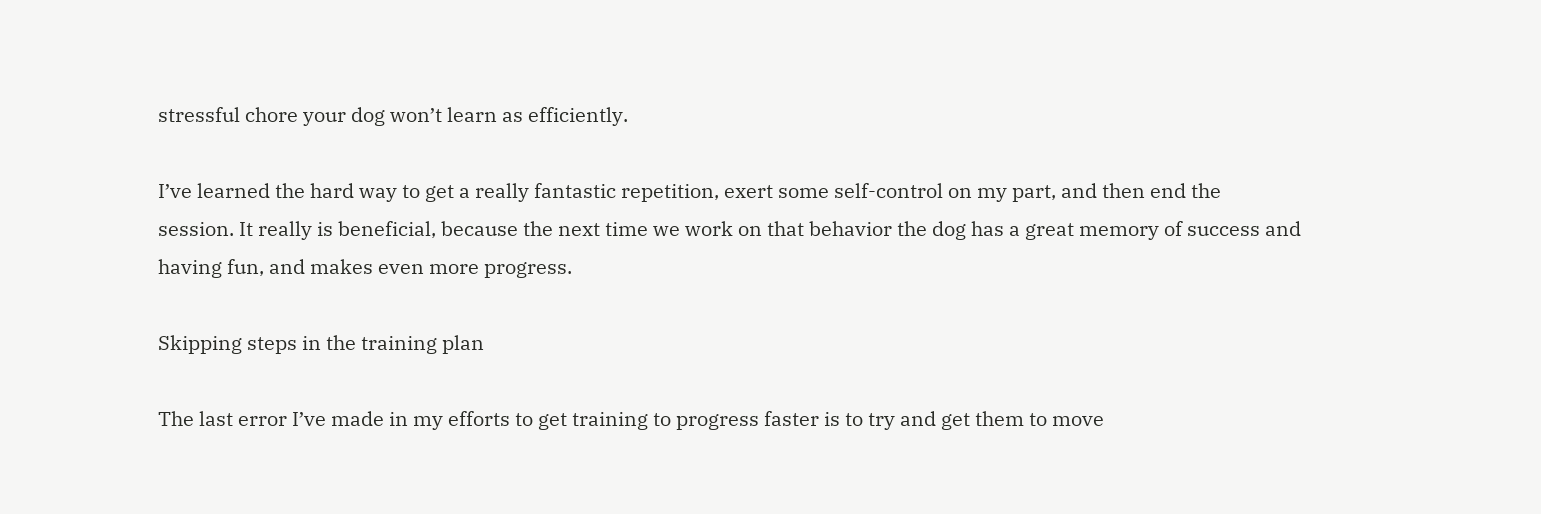stressful chore your dog won’t learn as efficiently.

I’ve learned the hard way to get a really fantastic repetition, exert some self-control on my part, and then end the session. It really is beneficial, because the next time we work on that behavior the dog has a great memory of success and having fun, and makes even more progress.

Skipping steps in the training plan

The last error I’ve made in my efforts to get training to progress faster is to try and get them to move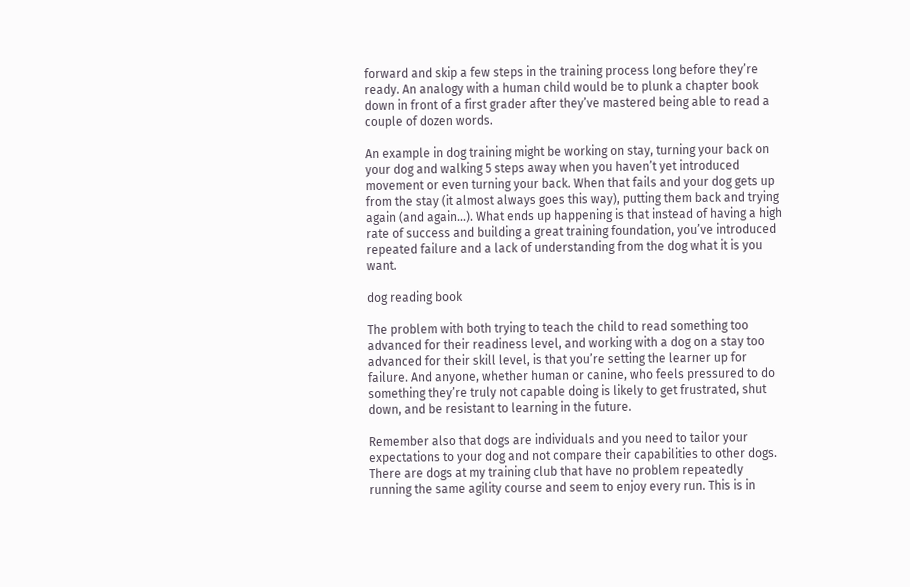forward and skip a few steps in the training process long before they’re ready. An analogy with a human child would be to plunk a chapter book down in front of a first grader after they’ve mastered being able to read a couple of dozen words.

An example in dog training might be working on stay, turning your back on your dog and walking 5 steps away when you haven’t yet introduced movement or even turning your back. When that fails and your dog gets up from the stay (it almost always goes this way), putting them back and trying again (and again…). What ends up happening is that instead of having a high rate of success and building a great training foundation, you’ve introduced repeated failure and a lack of understanding from the dog what it is you want.

dog reading book

The problem with both trying to teach the child to read something too advanced for their readiness level, and working with a dog on a stay too advanced for their skill level, is that you’re setting the learner up for failure. And anyone, whether human or canine, who feels pressured to do something they’re truly not capable doing is likely to get frustrated, shut down, and be resistant to learning in the future.

Remember also that dogs are individuals and you need to tailor your expectations to your dog and not compare their capabilities to other dogs. There are dogs at my training club that have no problem repeatedly running the same agility course and seem to enjoy every run. This is in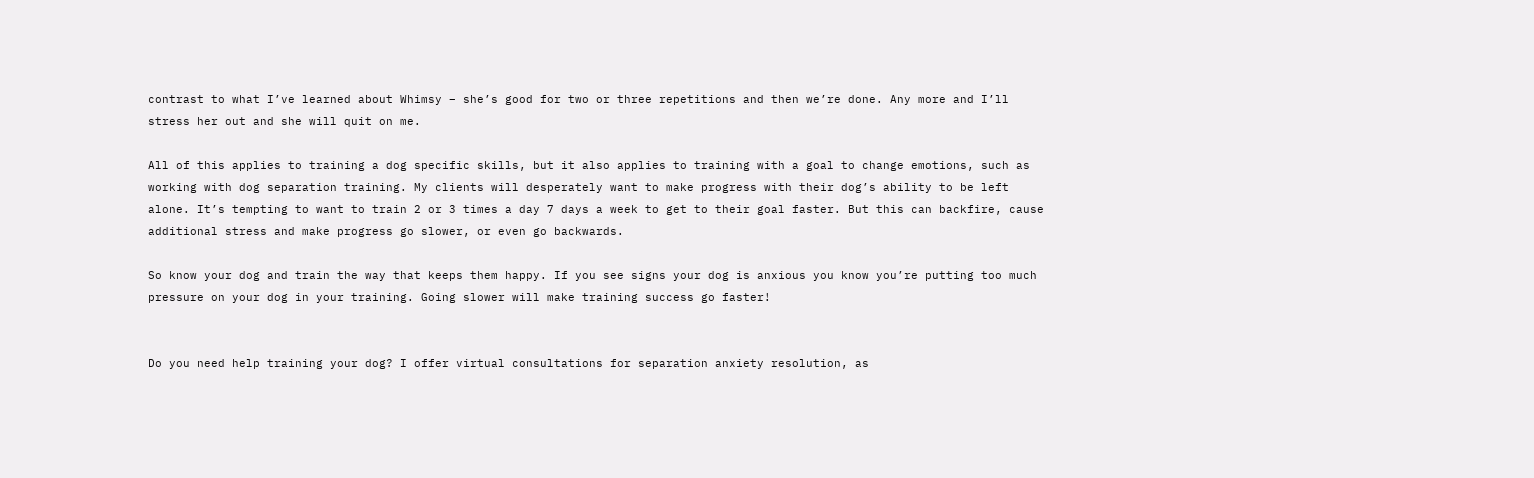contrast to what I’ve learned about Whimsy – she’s good for two or three repetitions and then we’re done. Any more and I’ll stress her out and she will quit on me.

All of this applies to training a dog specific skills, but it also applies to training with a goal to change emotions, such as working with dog separation training. My clients will desperately want to make progress with their dog’s ability to be left alone. It’s tempting to want to train 2 or 3 times a day 7 days a week to get to their goal faster. But this can backfire, cause additional stress and make progress go slower, or even go backwards.

So know your dog and train the way that keeps them happy. If you see signs your dog is anxious you know you’re putting too much pressure on your dog in your training. Going slower will make training success go faster!


Do you need help training your dog? I offer virtual consultations for separation anxiety resolution, as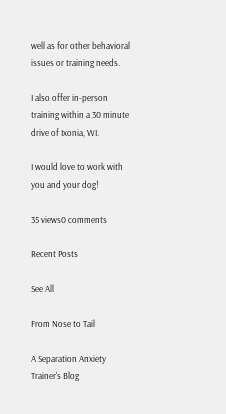well as for other behavioral issues or training needs.

I also offer in-person training within a 30 minute drive of Ixonia, WI.

I would love to work with you and your dog!

35 views0 comments

Recent Posts

See All

From Nose to Tail

A Separation Anxiety Trainer's Blog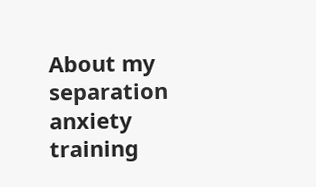About my separation anxiety training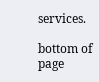services.

bottom of page